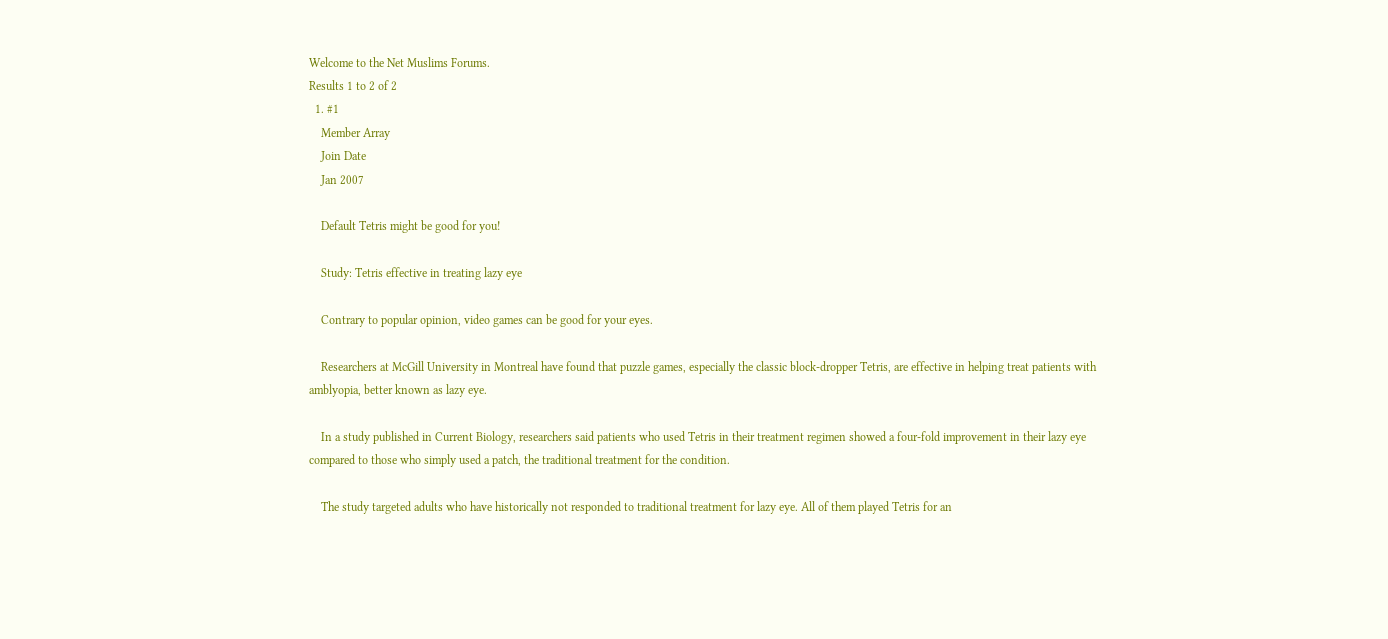Welcome to the Net Muslims Forums.
Results 1 to 2 of 2
  1. #1
    Member Array
    Join Date
    Jan 2007

    Default Tetris might be good for you!

    Study: Tetris effective in treating lazy eye

    Contrary to popular opinion, video games can be good for your eyes.

    Researchers at McGill University in Montreal have found that puzzle games, especially the classic block-dropper Tetris, are effective in helping treat patients with amblyopia, better known as lazy eye.

    In a study published in Current Biology, researchers said patients who used Tetris in their treatment regimen showed a four-fold improvement in their lazy eye compared to those who simply used a patch, the traditional treatment for the condition.

    The study targeted adults who have historically not responded to traditional treatment for lazy eye. All of them played Tetris for an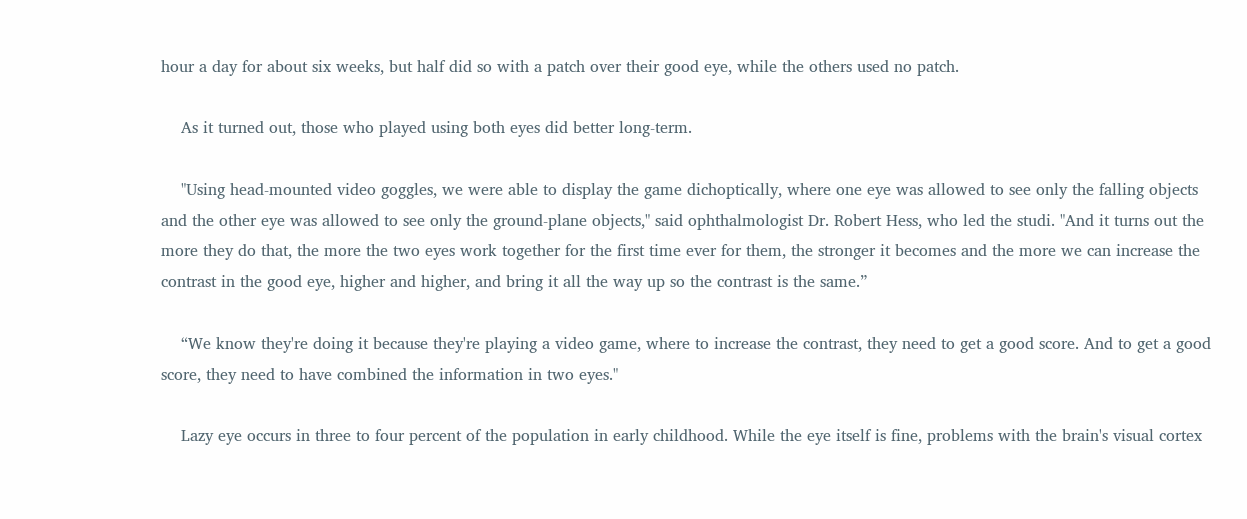hour a day for about six weeks, but half did so with a patch over their good eye, while the others used no patch.

    As it turned out, those who played using both eyes did better long-term.

    "Using head-mounted video goggles, we were able to display the game dichoptically, where one eye was allowed to see only the falling objects and the other eye was allowed to see only the ground-plane objects," said ophthalmologist Dr. Robert Hess, who led the studi. "And it turns out the more they do that, the more the two eyes work together for the first time ever for them, the stronger it becomes and the more we can increase the contrast in the good eye, higher and higher, and bring it all the way up so the contrast is the same.”

    “We know they're doing it because they're playing a video game, where to increase the contrast, they need to get a good score. And to get a good score, they need to have combined the information in two eyes."

    Lazy eye occurs in three to four percent of the population in early childhood. While the eye itself is fine, problems with the brain's visual cortex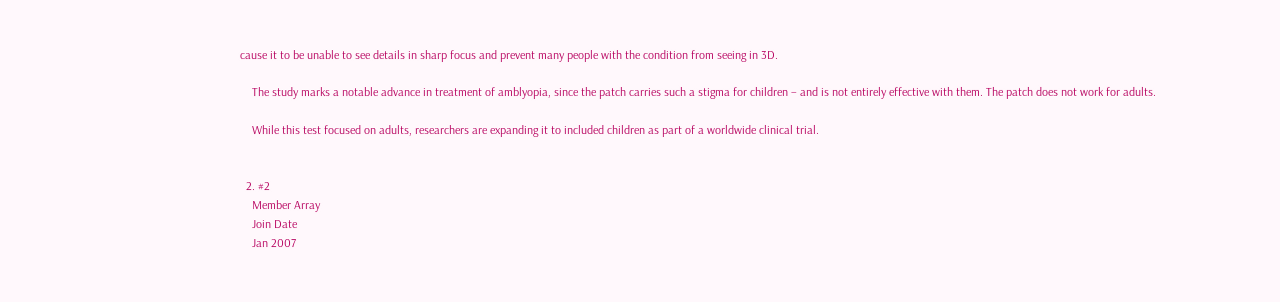cause it to be unable to see details in sharp focus and prevent many people with the condition from seeing in 3D.

    The study marks a notable advance in treatment of amblyopia, since the patch carries such a stigma for children – and is not entirely effective with them. The patch does not work for adults.

    While this test focused on adults, researchers are expanding it to included children as part of a worldwide clinical trial.


  2. #2
    Member Array
    Join Date
    Jan 2007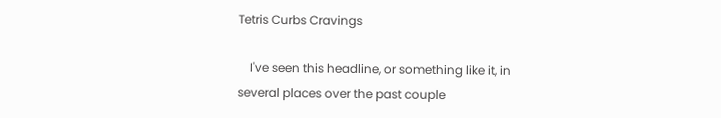Tetris Curbs Cravings

    I've seen this headline, or something like it, in several places over the past couple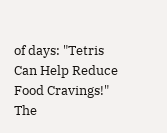of days: "Tetris Can Help Reduce Food Cravings!" The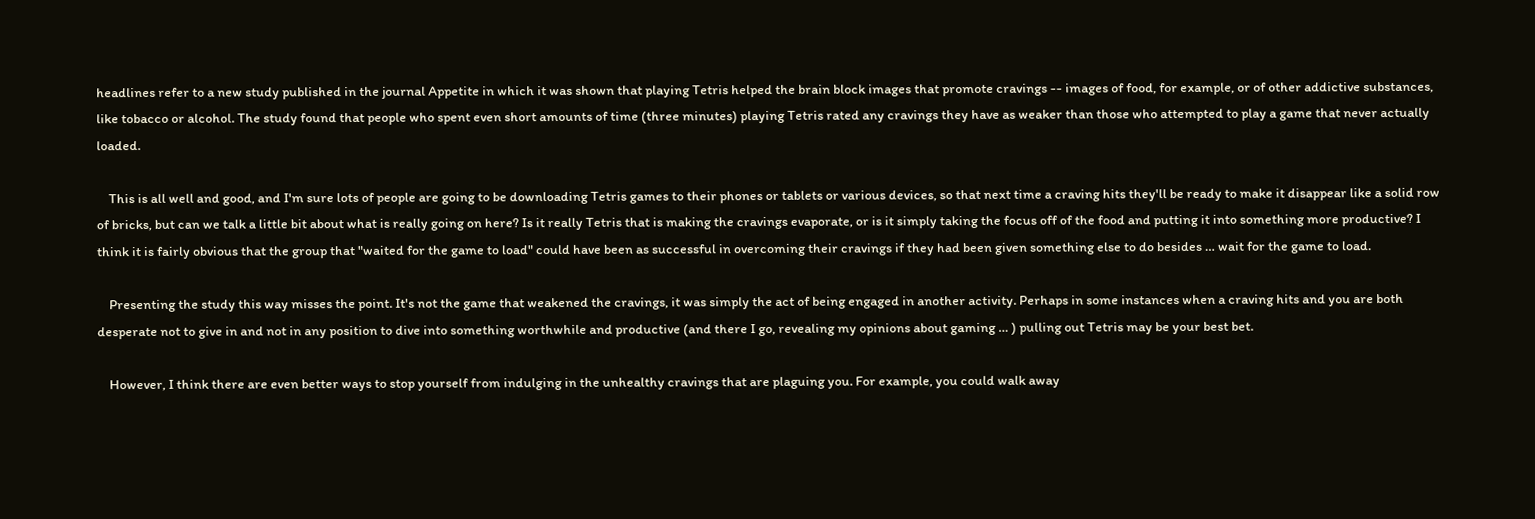headlines refer to a new study published in the journal Appetite in which it was shown that playing Tetris helped the brain block images that promote cravings -- images of food, for example, or of other addictive substances, like tobacco or alcohol. The study found that people who spent even short amounts of time (three minutes) playing Tetris rated any cravings they have as weaker than those who attempted to play a game that never actually loaded.

    This is all well and good, and I'm sure lots of people are going to be downloading Tetris games to their phones or tablets or various devices, so that next time a craving hits they'll be ready to make it disappear like a solid row of bricks, but can we talk a little bit about what is really going on here? Is it really Tetris that is making the cravings evaporate, or is it simply taking the focus off of the food and putting it into something more productive? I think it is fairly obvious that the group that "waited for the game to load" could have been as successful in overcoming their cravings if they had been given something else to do besides … wait for the game to load.

    Presenting the study this way misses the point. It's not the game that weakened the cravings, it was simply the act of being engaged in another activity. Perhaps in some instances when a craving hits and you are both desperate not to give in and not in any position to dive into something worthwhile and productive (and there I go, revealing my opinions about gaming … ) pulling out Tetris may be your best bet.

    However, I think there are even better ways to stop yourself from indulging in the unhealthy cravings that are plaguing you. For example, you could walk away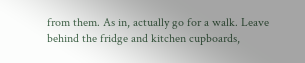from them. As in, actually go for a walk. Leave behind the fridge and kitchen cupboards,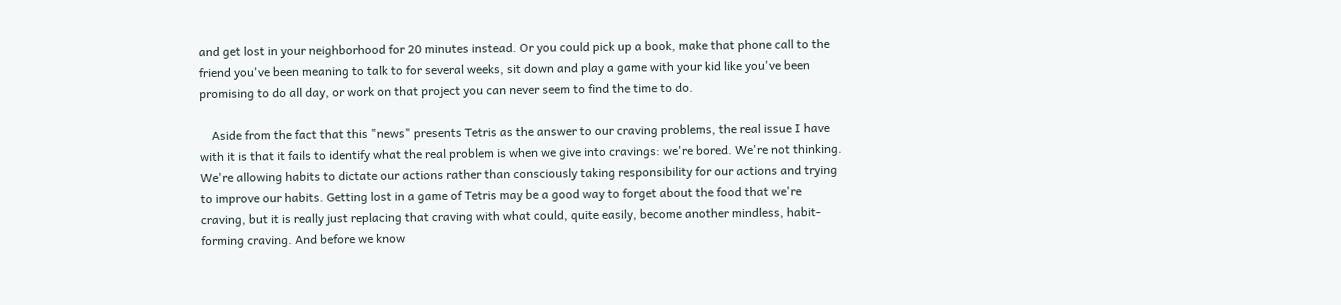and get lost in your neighborhood for 20 minutes instead. Or you could pick up a book, make that phone call to the friend you've been meaning to talk to for several weeks, sit down and play a game with your kid like you've been promising to do all day, or work on that project you can never seem to find the time to do.

    Aside from the fact that this "news" presents Tetris as the answer to our craving problems, the real issue I have with it is that it fails to identify what the real problem is when we give into cravings: we're bored. We're not thinking. We're allowing habits to dictate our actions rather than consciously taking responsibility for our actions and trying to improve our habits. Getting lost in a game of Tetris may be a good way to forget about the food that we're craving, but it is really just replacing that craving with what could, quite easily, become another mindless, habit-forming craving. And before we know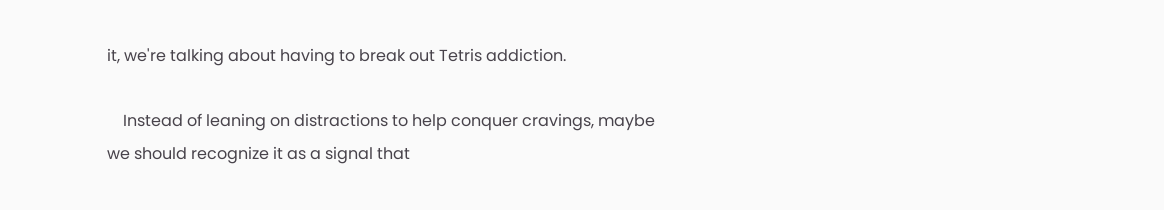it, we're talking about having to break out Tetris addiction.

    Instead of leaning on distractions to help conquer cravings, maybe we should recognize it as a signal that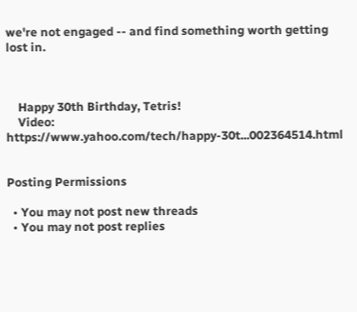we're not engaged -- and find something worth getting lost in.



    Happy 30th Birthday, Tetris!
    Video: https://www.yahoo.com/tech/happy-30t...002364514.html


Posting Permissions

  • You may not post new threads
  • You may not post replies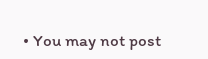• You may not post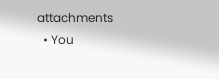attachments
  • You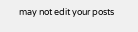may not edit your posts